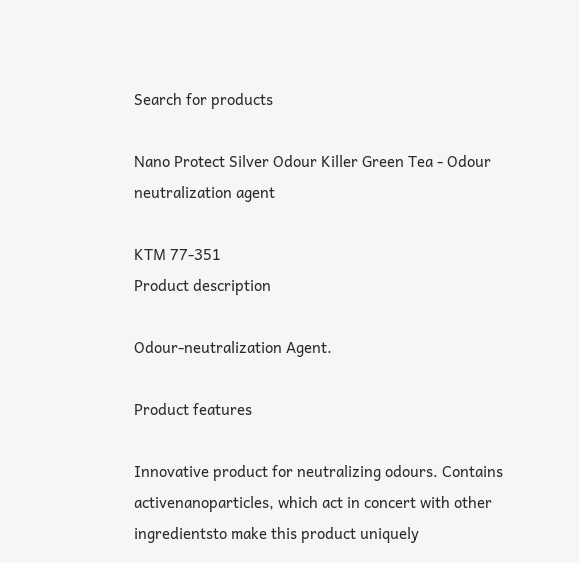Search for products

Nano Protect Silver Odour Killer Green Tea - Odour neutralization agent

KTM 77-351
Product description

Odour-neutralization Agent.

Product features

Innovative product for neutralizing odours. Contains activenanoparticles, which act in concert with other ingredientsto make this product uniquely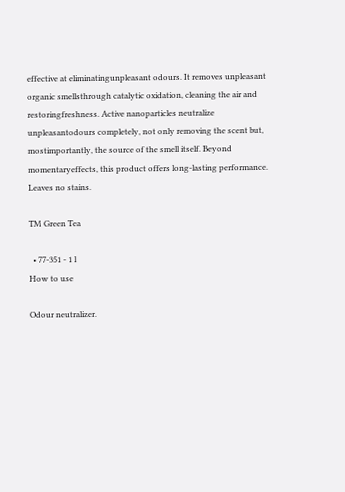effective at eliminatingunpleasant odours. It removes unpleasant organic smellsthrough catalytic oxidation, cleaning the air and restoringfreshness. Active nanoparticles neutralize unpleasantodours completely, not only removing the scent but, mostimportantly, the source of the smell itself. Beyond momentaryeffects, this product offers long-lasting performance. Leaves no stains.

TM Green Tea

  • 77-351 - 1 l
How to use

Odour neutralizer.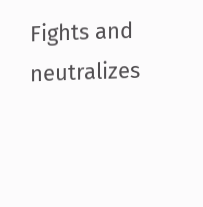Fights and neutralizes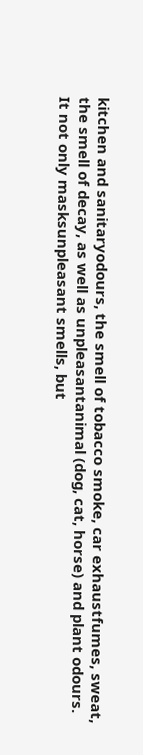kitchen and sanitaryodours, the smell of tobacco smoke, car exhaustfumes, sweat, the smell of decay, as well as unpleasantanimal (dog, cat, horse) and plant odours. It not only masksunpleasant smells, but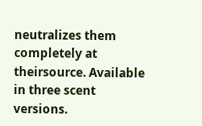neutralizes them completely at theirsource. Available in three scent versions.